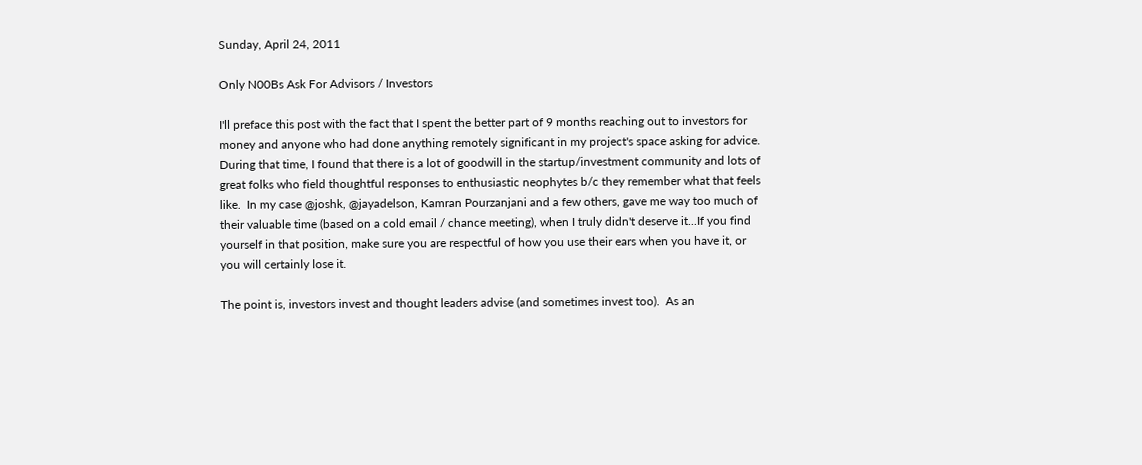Sunday, April 24, 2011

Only N00Bs Ask For Advisors / Investors

I'll preface this post with the fact that I spent the better part of 9 months reaching out to investors for money and anyone who had done anything remotely significant in my project's space asking for advice.  During that time, I found that there is a lot of goodwill in the startup/investment community and lots of great folks who field thoughtful responses to enthusiastic neophytes b/c they remember what that feels like.  In my case @joshk, @jayadelson, Kamran Pourzanjani and a few others, gave me way too much of their valuable time (based on a cold email / chance meeting), when I truly didn't deserve it...If you find yourself in that position, make sure you are respectful of how you use their ears when you have it, or you will certainly lose it.

The point is, investors invest and thought leaders advise (and sometimes invest too).  As an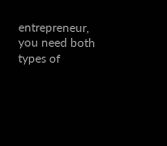entrepreneur, you need both types of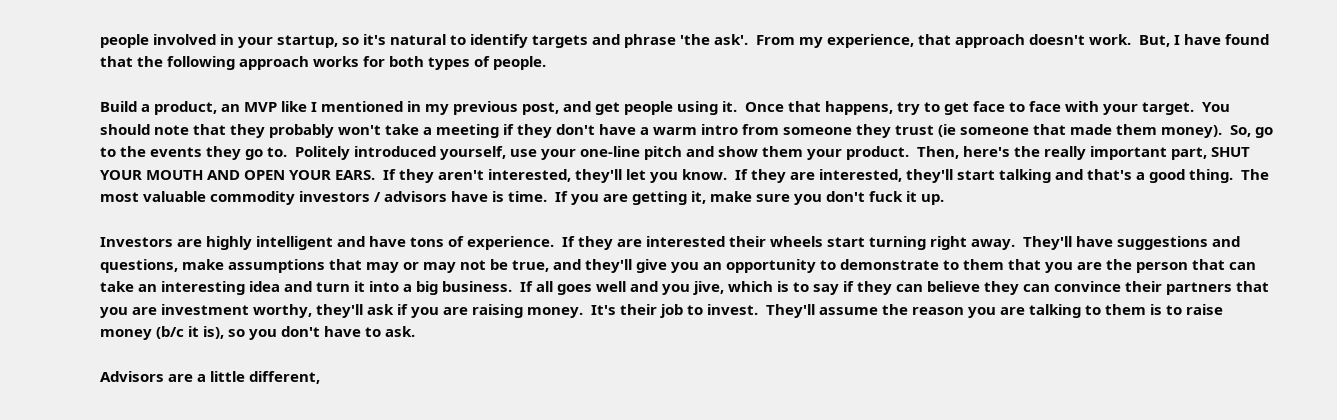people involved in your startup, so it's natural to identify targets and phrase 'the ask'.  From my experience, that approach doesn't work.  But, I have found that the following approach works for both types of people.

Build a product, an MVP like I mentioned in my previous post, and get people using it.  Once that happens, try to get face to face with your target.  You should note that they probably won't take a meeting if they don't have a warm intro from someone they trust (ie someone that made them money).  So, go to the events they go to.  Politely introduced yourself, use your one-line pitch and show them your product.  Then, here's the really important part, SHUT YOUR MOUTH AND OPEN YOUR EARS.  If they aren't interested, they'll let you know.  If they are interested, they'll start talking and that's a good thing.  The most valuable commodity investors / advisors have is time.  If you are getting it, make sure you don't fuck it up.

Investors are highly intelligent and have tons of experience.  If they are interested their wheels start turning right away.  They'll have suggestions and questions, make assumptions that may or may not be true, and they'll give you an opportunity to demonstrate to them that you are the person that can take an interesting idea and turn it into a big business.  If all goes well and you jive, which is to say if they can believe they can convince their partners that you are investment worthy, they'll ask if you are raising money.  It's their job to invest.  They'll assume the reason you are talking to them is to raise money (b/c it is), so you don't have to ask.

Advisors are a little different,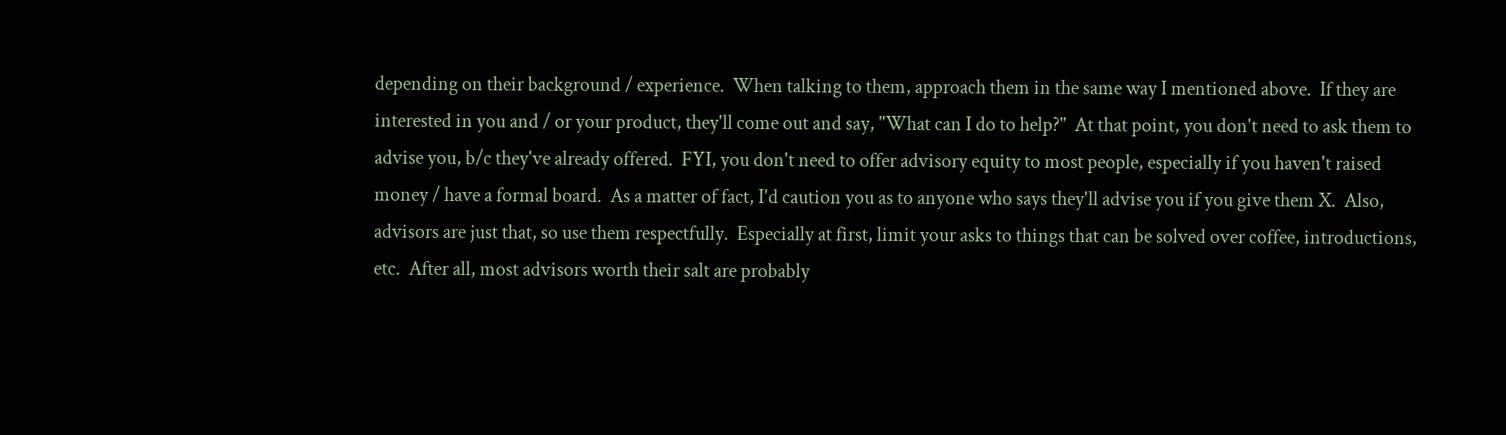depending on their background / experience.  When talking to them, approach them in the same way I mentioned above.  If they are interested in you and / or your product, they'll come out and say, "What can I do to help?"  At that point, you don't need to ask them to advise you, b/c they've already offered.  FYI, you don't need to offer advisory equity to most people, especially if you haven't raised money / have a formal board.  As a matter of fact, I'd caution you as to anyone who says they'll advise you if you give them X.  Also, advisors are just that, so use them respectfully.  Especially at first, limit your asks to things that can be solved over coffee, introductions, etc.  After all, most advisors worth their salt are probably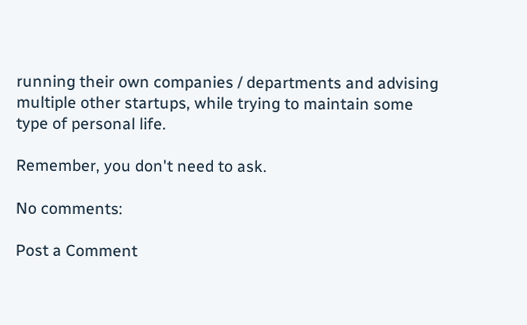running their own companies / departments and advising multiple other startups, while trying to maintain some type of personal life.

Remember, you don't need to ask.

No comments:

Post a Comment